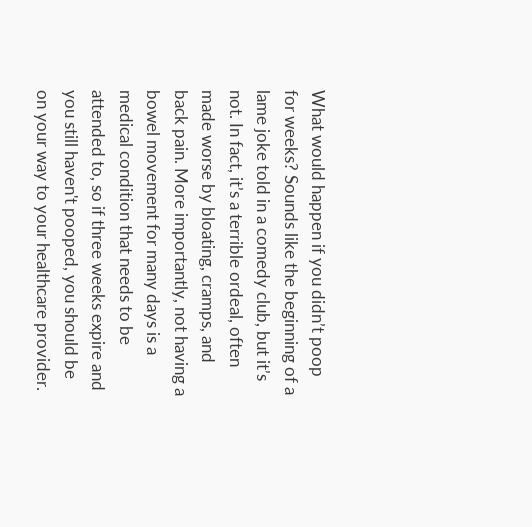What would happen if you didn’t poop for weeks? Sounds like the beginning of a lame joke told in a comedy club, but it’s not. In fact, it’s a terrible ordeal, often made worse by bloating, cramps, and back pain. More importantly, not having a bowel movement for many days is a medical condition that needs to be attended to, so if three weeks expire and you still haven't pooped, you should be on your way to your healthcare provider.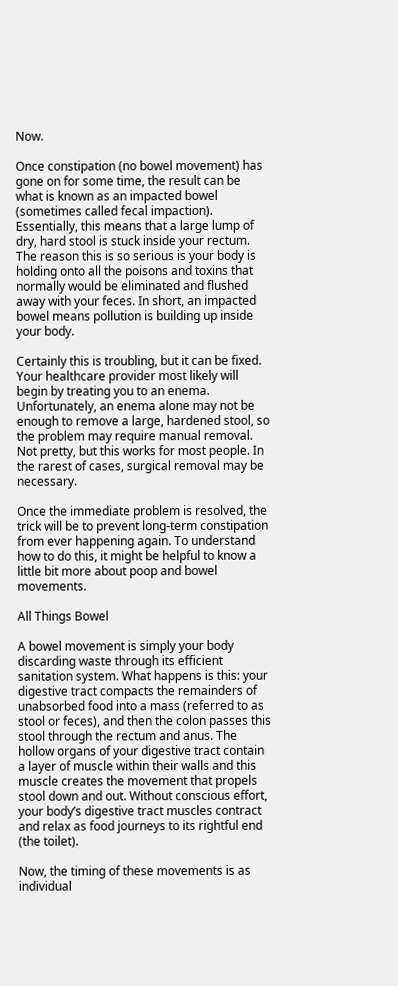Now.

Once constipation (no bowel movement) has gone on for some time, the result can be what is known as an impacted bowel (sometimes called fecal impaction). Essentially, this means that a large lump of dry, hard stool is stuck inside your rectum. The reason this is so serious is your body is holding onto all the poisons and toxins that normally would be eliminated and flushed away with your feces. In short, an impacted bowel means pollution is building up inside your body.

Certainly this is troubling, but it can be fixed. Your healthcare provider most likely will begin by treating you to an enema. Unfortunately, an enema alone may not be enough to remove a large, hardened stool, so the problem may require manual removal. Not pretty, but this works for most people. In the rarest of cases, surgical removal may be necessary.

Once the immediate problem is resolved, the trick will be to prevent long-term constipation from ever happening again. To understand how to do this, it might be helpful to know a little bit more about poop and bowel movements.

All Things Bowel

A bowel movement is simply your body discarding waste through its efficient sanitation system. What happens is this: your digestive tract compacts the remainders of unabsorbed food into a mass (referred to as stool or feces), and then the colon passes this stool through the rectum and anus. The hollow organs of your digestive tract contain a layer of muscle within their walls and this muscle creates the movement that propels stool down and out. Without conscious effort, your body’s digestive tract muscles contract and relax as food journeys to its rightful end (the toilet).

Now, the timing of these movements is as individual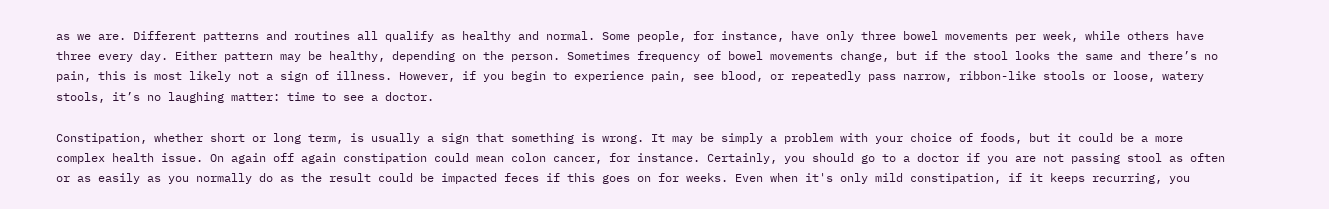as we are. Different patterns and routines all qualify as healthy and normal. Some people, for instance, have only three bowel movements per week, while others have three every day. Either pattern may be healthy, depending on the person. Sometimes frequency of bowel movements change, but if the stool looks the same and there’s no pain, this is most likely not a sign of illness. However, if you begin to experience pain, see blood, or repeatedly pass narrow, ribbon-like stools or loose, watery stools, it’s no laughing matter: time to see a doctor.

Constipation, whether short or long term, is usually a sign that something is wrong. It may be simply a problem with your choice of foods, but it could be a more complex health issue. On again off again constipation could mean colon cancer, for instance. Certainly, you should go to a doctor if you are not passing stool as often or as easily as you normally do as the result could be impacted feces if this goes on for weeks. Even when it's only mild constipation, if it keeps recurring, you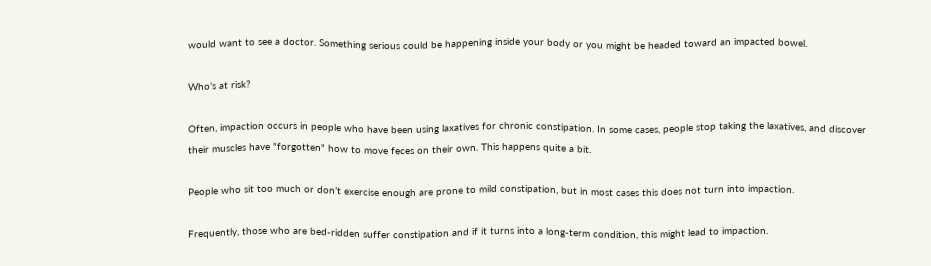would want to see a doctor. Something serious could be happening inside your body or you might be headed toward an impacted bowel.

Who’s at risk?

Often, impaction occurs in people who have been using laxatives for chronic constipation. In some cases, people stop taking the laxatives, and discover their muscles have "forgotten" how to move feces on their own. This happens quite a bit.

People who sit too much or don’t exercise enough are prone to mild constipation, but in most cases this does not turn into impaction.

Frequently, those who are bed-ridden suffer constipation and if it turns into a long-term condition, this might lead to impaction.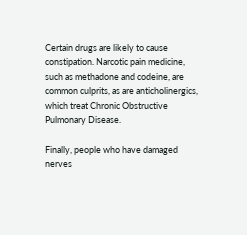Certain drugs are likely to cause constipation. Narcotic pain medicine, such as methadone and codeine, are common culprits, as are anticholinergics, which treat Chronic Obstructive Pulmonary Disease.

Finally, people who have damaged nerves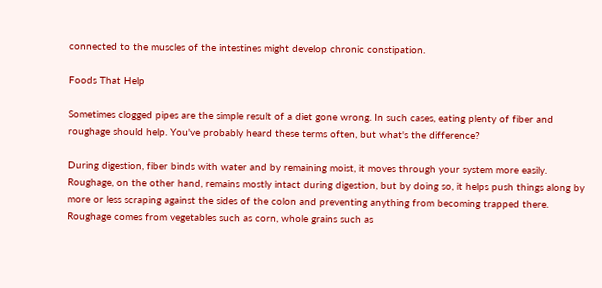connected to the muscles of the intestines might develop chronic constipation.

Foods That Help

Sometimes clogged pipes are the simple result of a diet gone wrong. In such cases, eating plenty of fiber and roughage should help. You've probably heard these terms often, but what's the difference?

During digestion, fiber binds with water and by remaining moist, it moves through your system more easily. Roughage, on the other hand, remains mostly intact during digestion, but by doing so, it helps push things along by more or less scraping against the sides of the colon and preventing anything from becoming trapped there. Roughage comes from vegetables such as corn, whole grains such as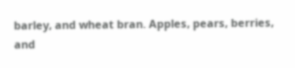barley, and wheat bran. Apples, pears, berries, and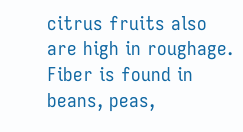citrus fruits also are high in roughage. Fiber is found in beans, peas,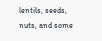lentils, seeds, nuts, and some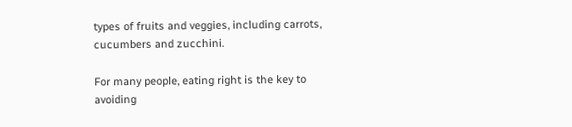types of fruits and veggies, including carrots, cucumbers and zucchini.

For many people, eating right is the key to avoiding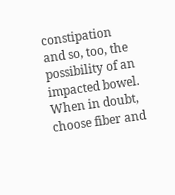constipation and so, too, the possibility of an impacted bowel. When in doubt, choose fiber and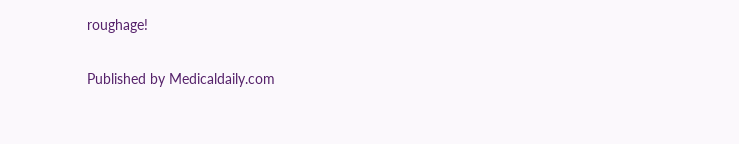roughage!

Published by Medicaldaily.com